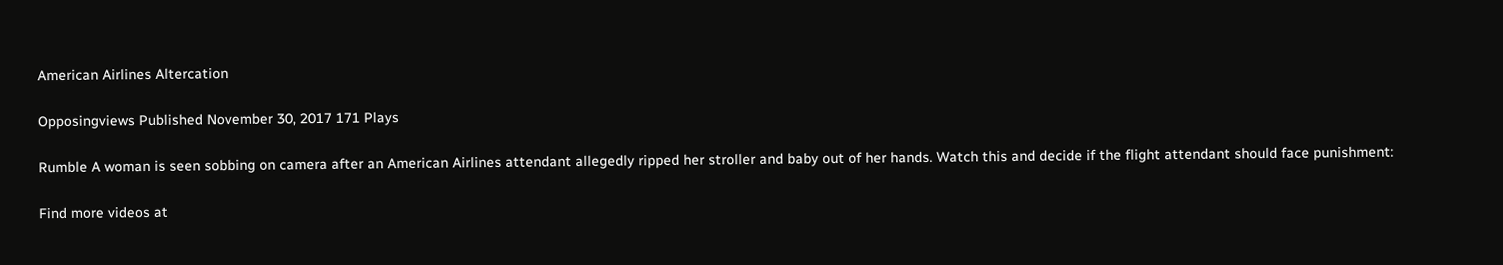American Airlines Altercation

Opposingviews Published November 30, 2017 171 Plays

Rumble A woman is seen sobbing on camera after an American Airlines attendant allegedly ripped her stroller and baby out of her hands. Watch this and decide if the flight attendant should face punishment:

Find more videos at